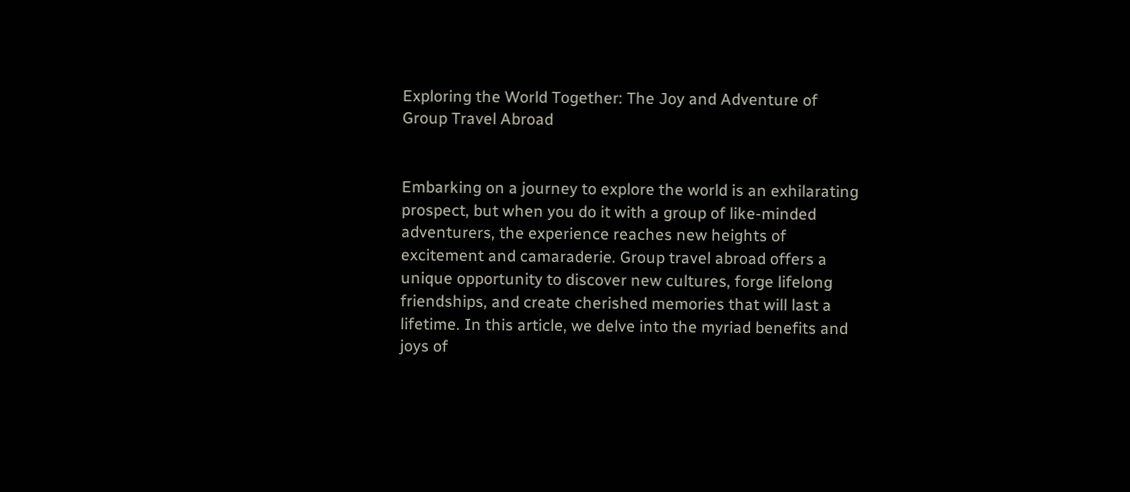Exploring the World Together: The Joy and Adventure of Group Travel Abroad


Embarking on a journey to explore the world is an exhilarating prospect, but when you do it with a group of like-minded adventurers, the experience reaches new heights of excitement and camaraderie. Group travel abroad offers a unique opportunity to discover new cultures, forge lifelong friendships, and create cherished memories that will last a lifetime. In this article, we delve into the myriad benefits and joys of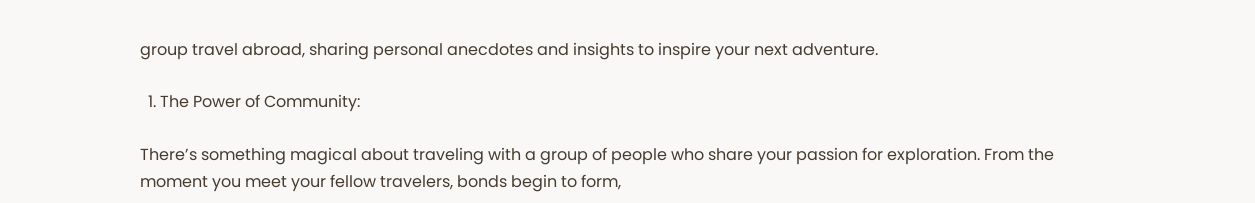group travel abroad, sharing personal anecdotes and insights to inspire your next adventure.

  1. The Power of Community:

There’s something magical about traveling with a group of people who share your passion for exploration. From the moment you meet your fellow travelers, bonds begin to form,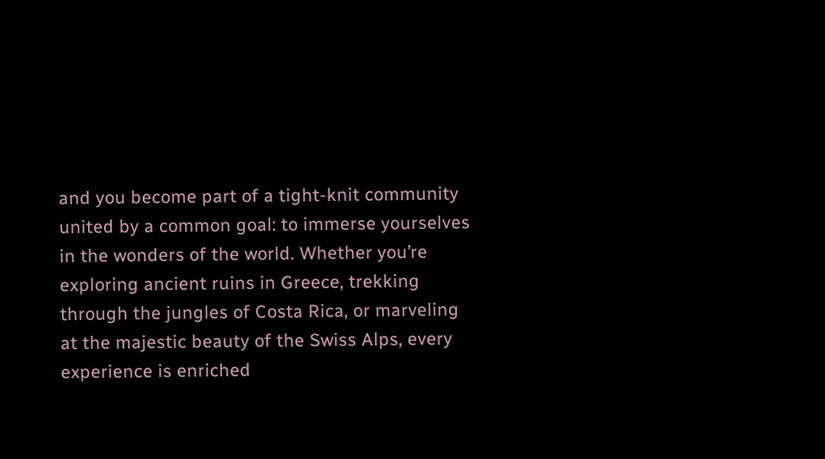and you become part of a tight-knit community united by a common goal: to immerse yourselves in the wonders of the world. Whether you’re exploring ancient ruins in Greece, trekking through the jungles of Costa Rica, or marveling at the majestic beauty of the Swiss Alps, every experience is enriched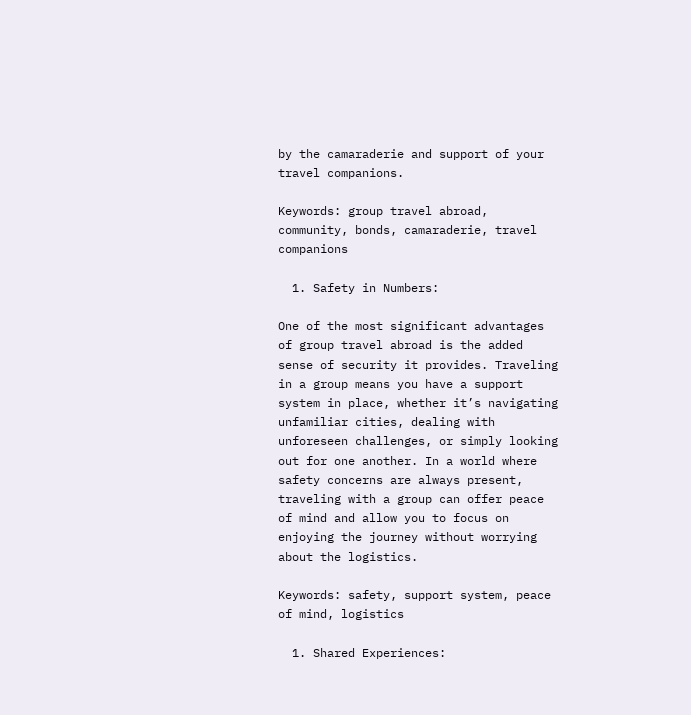by the camaraderie and support of your travel companions.

Keywords: group travel abroad, community, bonds, camaraderie, travel companions

  1. Safety in Numbers:

One of the most significant advantages of group travel abroad is the added sense of security it provides. Traveling in a group means you have a support system in place, whether it’s navigating unfamiliar cities, dealing with unforeseen challenges, or simply looking out for one another. In a world where safety concerns are always present, traveling with a group can offer peace of mind and allow you to focus on enjoying the journey without worrying about the logistics.

Keywords: safety, support system, peace of mind, logistics

  1. Shared Experiences: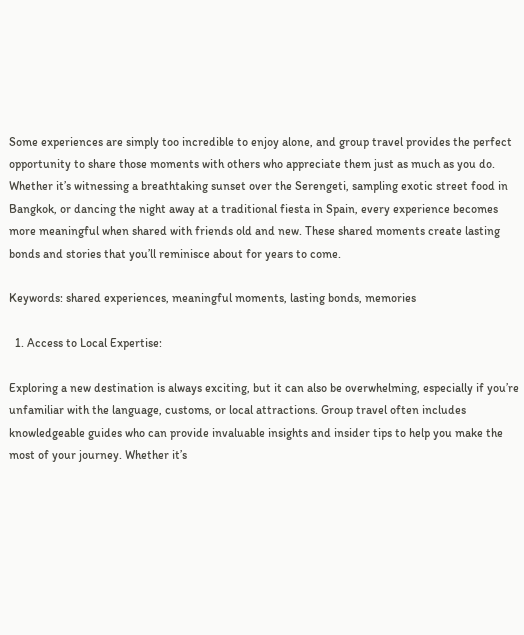Some experiences are simply too incredible to enjoy alone, and group travel provides the perfect opportunity to share those moments with others who appreciate them just as much as you do. Whether it’s witnessing a breathtaking sunset over the Serengeti, sampling exotic street food in Bangkok, or dancing the night away at a traditional fiesta in Spain, every experience becomes more meaningful when shared with friends old and new. These shared moments create lasting bonds and stories that you’ll reminisce about for years to come.

Keywords: shared experiences, meaningful moments, lasting bonds, memories

  1. Access to Local Expertise:

Exploring a new destination is always exciting, but it can also be overwhelming, especially if you’re unfamiliar with the language, customs, or local attractions. Group travel often includes knowledgeable guides who can provide invaluable insights and insider tips to help you make the most of your journey. Whether it’s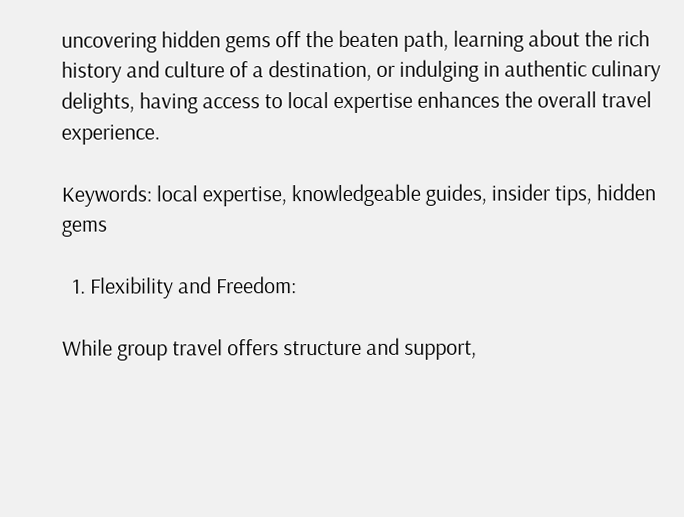uncovering hidden gems off the beaten path, learning about the rich history and culture of a destination, or indulging in authentic culinary delights, having access to local expertise enhances the overall travel experience.

Keywords: local expertise, knowledgeable guides, insider tips, hidden gems

  1. Flexibility and Freedom:

While group travel offers structure and support,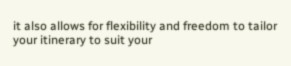it also allows for flexibility and freedom to tailor your itinerary to suit your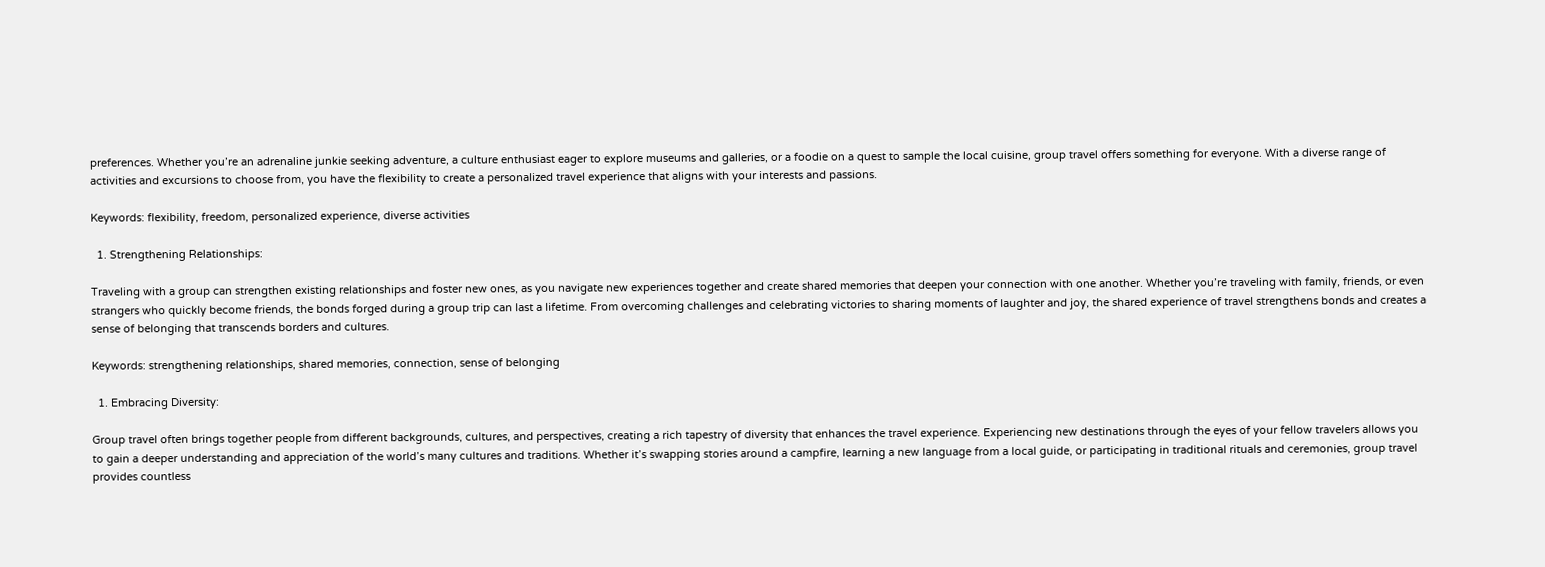preferences. Whether you’re an adrenaline junkie seeking adventure, a culture enthusiast eager to explore museums and galleries, or a foodie on a quest to sample the local cuisine, group travel offers something for everyone. With a diverse range of activities and excursions to choose from, you have the flexibility to create a personalized travel experience that aligns with your interests and passions.

Keywords: flexibility, freedom, personalized experience, diverse activities

  1. Strengthening Relationships:

Traveling with a group can strengthen existing relationships and foster new ones, as you navigate new experiences together and create shared memories that deepen your connection with one another. Whether you’re traveling with family, friends, or even strangers who quickly become friends, the bonds forged during a group trip can last a lifetime. From overcoming challenges and celebrating victories to sharing moments of laughter and joy, the shared experience of travel strengthens bonds and creates a sense of belonging that transcends borders and cultures.

Keywords: strengthening relationships, shared memories, connection, sense of belonging

  1. Embracing Diversity:

Group travel often brings together people from different backgrounds, cultures, and perspectives, creating a rich tapestry of diversity that enhances the travel experience. Experiencing new destinations through the eyes of your fellow travelers allows you to gain a deeper understanding and appreciation of the world’s many cultures and traditions. Whether it’s swapping stories around a campfire, learning a new language from a local guide, or participating in traditional rituals and ceremonies, group travel provides countless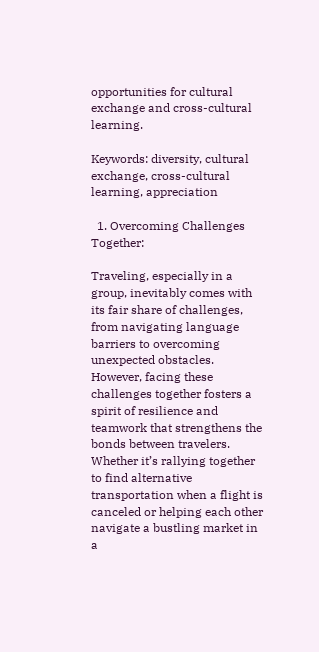opportunities for cultural exchange and cross-cultural learning.

Keywords: diversity, cultural exchange, cross-cultural learning, appreciation

  1. Overcoming Challenges Together:

Traveling, especially in a group, inevitably comes with its fair share of challenges, from navigating language barriers to overcoming unexpected obstacles. However, facing these challenges together fosters a spirit of resilience and teamwork that strengthens the bonds between travelers. Whether it’s rallying together to find alternative transportation when a flight is canceled or helping each other navigate a bustling market in a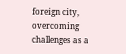foreign city, overcoming challenges as a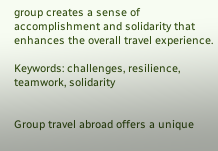group creates a sense of accomplishment and solidarity that enhances the overall travel experience.

Keywords: challenges, resilience, teamwork, solidarity


Group travel abroad offers a unique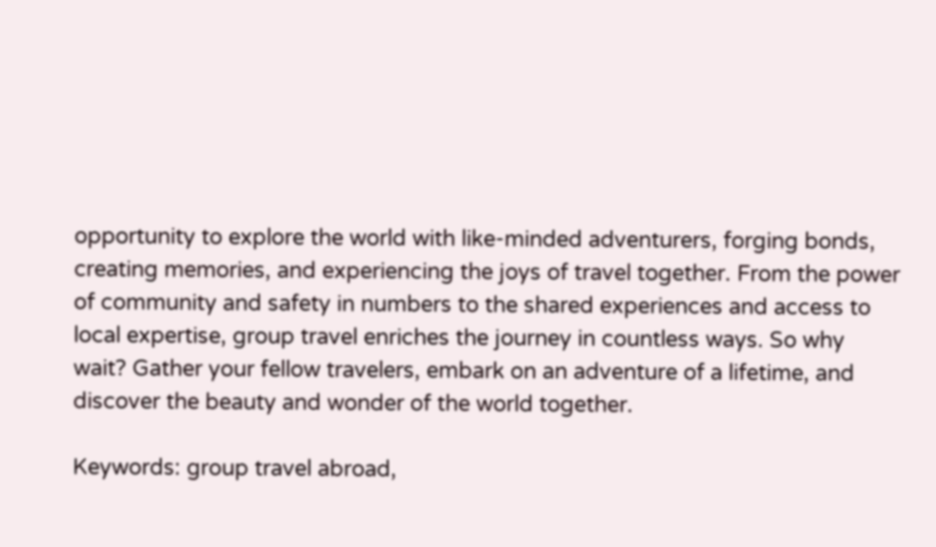opportunity to explore the world with like-minded adventurers, forging bonds, creating memories, and experiencing the joys of travel together. From the power of community and safety in numbers to the shared experiences and access to local expertise, group travel enriches the journey in countless ways. So why wait? Gather your fellow travelers, embark on an adventure of a lifetime, and discover the beauty and wonder of the world together.

Keywords: group travel abroad,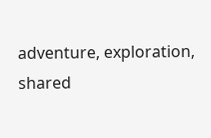adventure, exploration, shared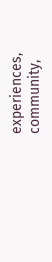experiences, community,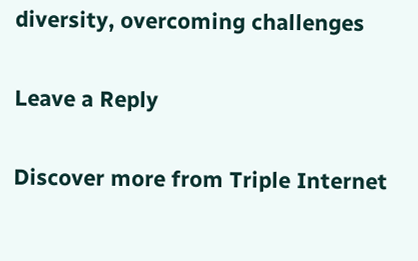diversity, overcoming challenges

Leave a Reply

Discover more from Triple Internet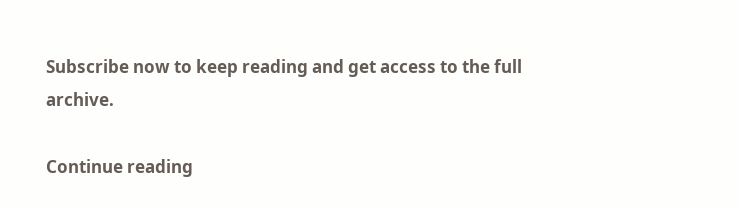Subscribe now to keep reading and get access to the full archive.

Continue reading